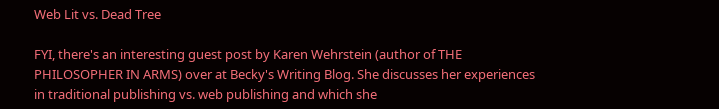Web Lit vs. Dead Tree

FYI, there's an interesting guest post by Karen Wehrstein (author of THE PHILOSOPHER IN ARMS) over at Becky's Writing Blog. She discusses her experiences in traditional publishing vs. web publishing and which she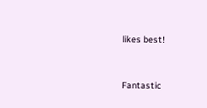likes best!


Fantastic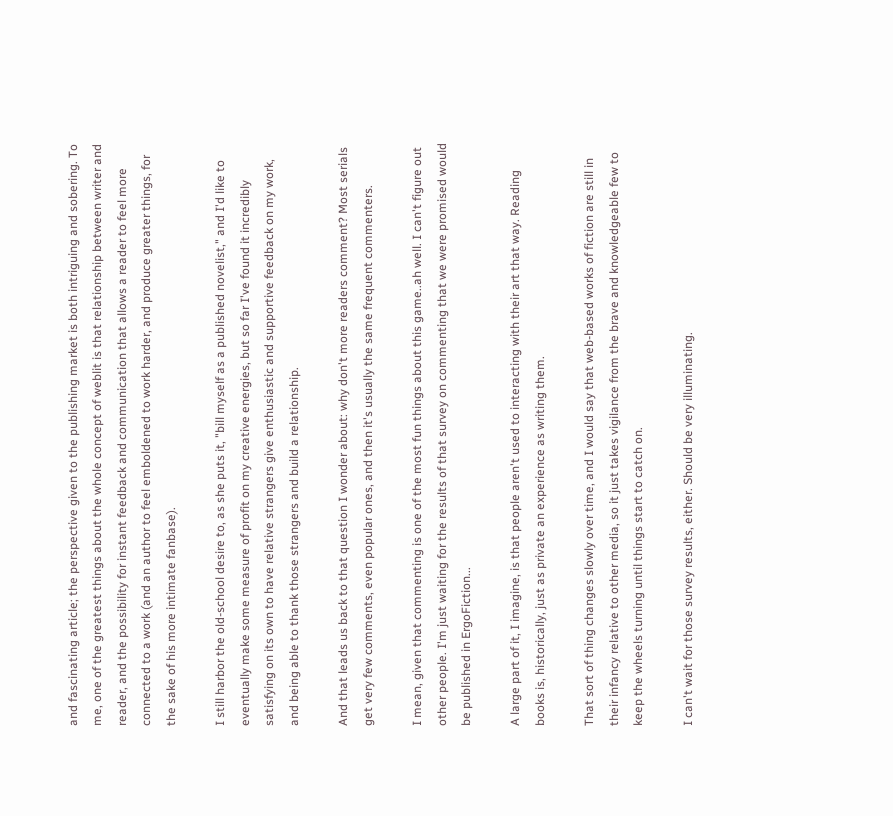and fascinating article; the perspective given to the publishing market is both intriguing and sobering. To me, one of the greatest things about the whole concept of weblit is that relationship between writer and reader, and the possibility for instant feedback and communication that allows a reader to feel more connected to a work (and an author to feel emboldened to work harder, and produce greater things, for the sake of his more intimate fanbase).

I still harbor the old-school desire to, as she puts it, "bill myself as a published novelist," and I'd like to eventually make some measure of profit on my creative energies, but so far I've found it incredibly satisfying on its own to have relative strangers give enthusiastic and supportive feedback on my work, and being able to thank those strangers and build a relationship.

And that leads us back to that question I wonder about: why don't more readers comment? Most serials get very few comments, even popular ones, and then it's usually the same frequent commenters.

I mean, given that commenting is one of the most fun things about this game..ah well. I can't figure out other people. I'm just waiting for the results of that survey on commenting that we were promised would be published in ErgoFiction...

A large part of it, I imagine, is that people aren't used to interacting with their art that way. Reading books is, historically, just as private an experience as writing them.

That sort of thing changes slowly over time, and I would say that web-based works of fiction are still in their infancy relative to other media, so it just takes vigilance from the brave and knowledgeable few to keep the wheels turning until things start to catch on.

I can't wait for those survey results, either. Should be very illuminating.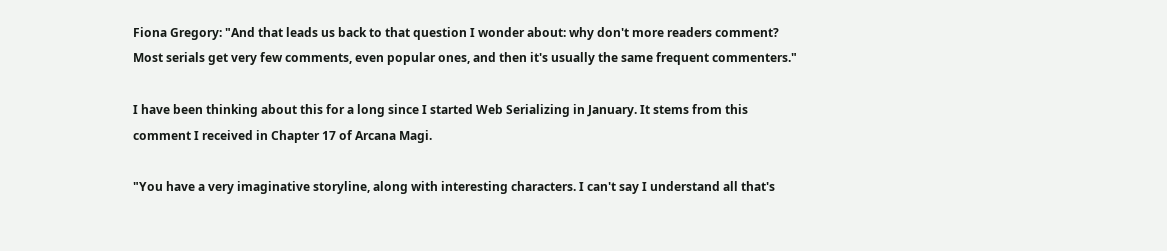Fiona Gregory: "And that leads us back to that question I wonder about: why don't more readers comment? Most serials get very few comments, even popular ones, and then it's usually the same frequent commenters."

I have been thinking about this for a long since I started Web Serializing in January. It stems from this comment I received in Chapter 17 of Arcana Magi.

"You have a very imaginative storyline, along with interesting characters. I can't say I understand all that's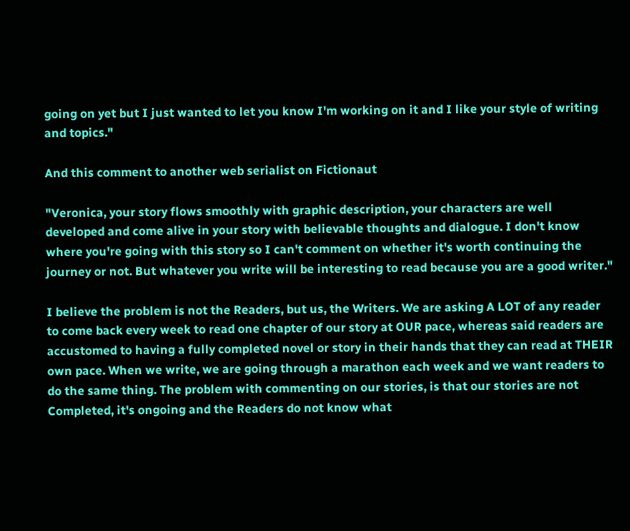going on yet but I just wanted to let you know I'm working on it and I like your style of writing and topics."

And this comment to another web serialist on Fictionaut

"Veronica, your story flows smoothly with graphic description, your characters are well developed and come alive in your story with believable thoughts and dialogue. I don't know where you're going with this story so I can't comment on whether it's worth continuing the journey or not. But whatever you write will be interesting to read because you are a good writer."

I believe the problem is not the Readers, but us, the Writers. We are asking A LOT of any reader to come back every week to read one chapter of our story at OUR pace, whereas said readers are accustomed to having a fully completed novel or story in their hands that they can read at THEIR own pace. When we write, we are going through a marathon each week and we want readers to do the same thing. The problem with commenting on our stories, is that our stories are not Completed, it's ongoing and the Readers do not know what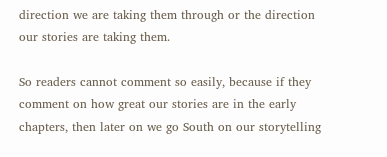direction we are taking them through or the direction our stories are taking them.

So readers cannot comment so easily, because if they comment on how great our stories are in the early chapters, then later on we go South on our storytelling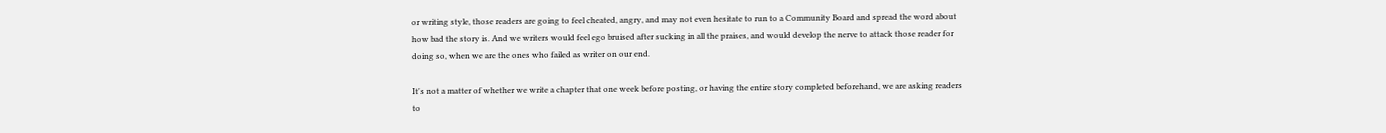or writing style, those readers are going to feel cheated, angry, and may not even hesitate to run to a Community Board and spread the word about how bad the story is. And we writers would feel ego bruised after sucking in all the praises, and would develop the nerve to attack those reader for doing so, when we are the ones who failed as writer on our end.

It's not a matter of whether we write a chapter that one week before posting, or having the entire story completed beforehand, we are asking readers to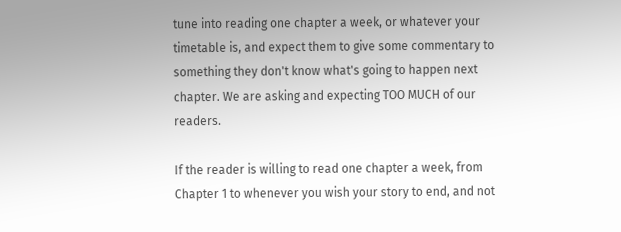tune into reading one chapter a week, or whatever your timetable is, and expect them to give some commentary to something they don't know what's going to happen next chapter. We are asking and expecting TOO MUCH of our readers.

If the reader is willing to read one chapter a week, from Chapter 1 to whenever you wish your story to end, and not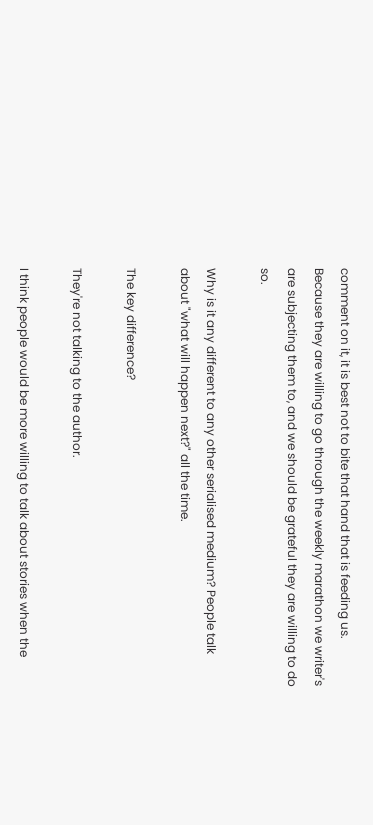comment on it, it is best not to bite that hand that is feeding us. Because they are willing to go through the weekly marathon we writer's are subjecting them to, and we should be grateful they are willing to do so.

Why is it any different to any other serialised medium? People talk about "what will happen next?" all the time.

The key difference?

They're not talking to the author.

I think people would be more willing to talk about stories when the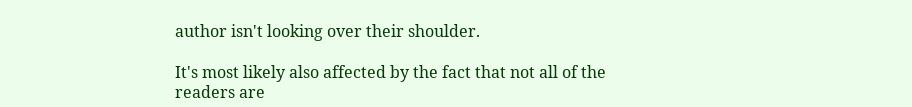author isn't looking over their shoulder.

It's most likely also affected by the fact that not all of the readers are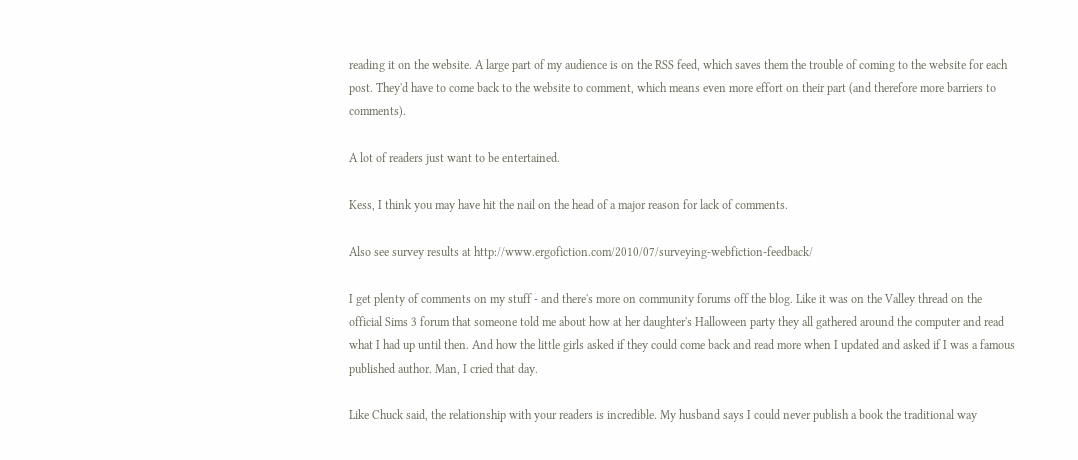reading it on the website. A large part of my audience is on the RSS feed, which saves them the trouble of coming to the website for each post. They'd have to come back to the website to comment, which means even more effort on their part (and therefore more barriers to comments).

A lot of readers just want to be entertained.

Kess, I think you may have hit the nail on the head of a major reason for lack of comments.

Also see survey results at http://www.ergofiction.com/2010/07/surveying-webfiction-feedback/

I get plenty of comments on my stuff - and there's more on community forums off the blog. Like it was on the Valley thread on the official Sims 3 forum that someone told me about how at her daughter's Halloween party they all gathered around the computer and read what I had up until then. And how the little girls asked if they could come back and read more when I updated and asked if I was a famous published author. Man, I cried that day.

Like Chuck said, the relationship with your readers is incredible. My husband says I could never publish a book the traditional way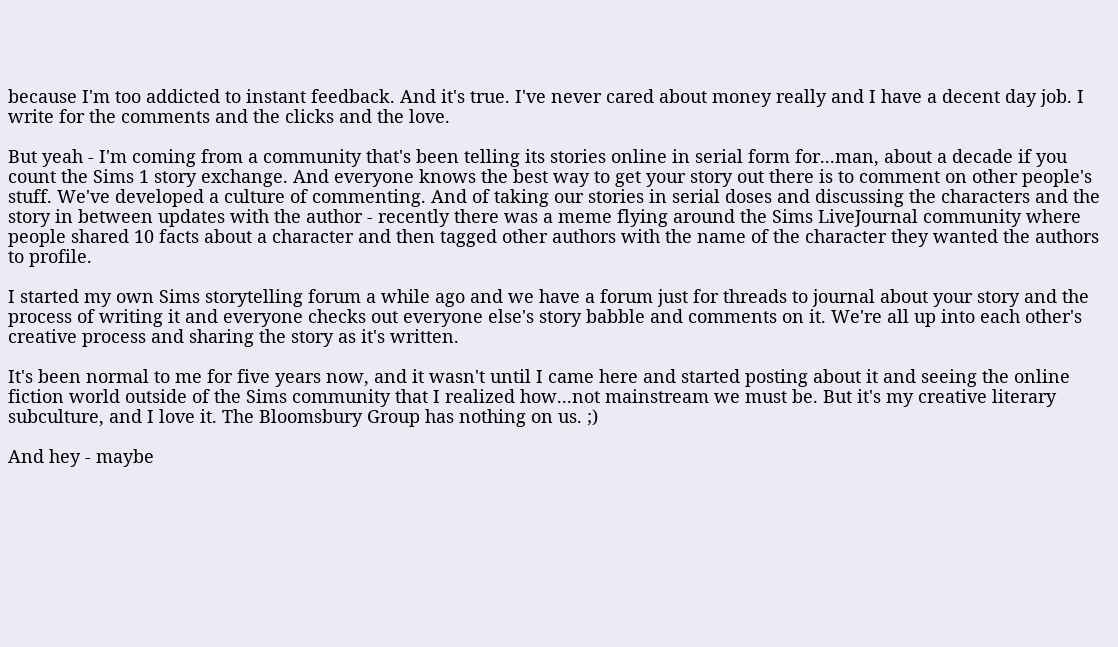because I'm too addicted to instant feedback. And it's true. I've never cared about money really and I have a decent day job. I write for the comments and the clicks and the love.

But yeah - I'm coming from a community that's been telling its stories online in serial form for...man, about a decade if you count the Sims 1 story exchange. And everyone knows the best way to get your story out there is to comment on other people's stuff. We've developed a culture of commenting. And of taking our stories in serial doses and discussing the characters and the story in between updates with the author - recently there was a meme flying around the Sims LiveJournal community where people shared 10 facts about a character and then tagged other authors with the name of the character they wanted the authors to profile.

I started my own Sims storytelling forum a while ago and we have a forum just for threads to journal about your story and the process of writing it and everyone checks out everyone else's story babble and comments on it. We're all up into each other's creative process and sharing the story as it's written.

It's been normal to me for five years now, and it wasn't until I came here and started posting about it and seeing the online fiction world outside of the Sims community that I realized how...not mainstream we must be. But it's my creative literary subculture, and I love it. The Bloomsbury Group has nothing on us. ;)

And hey - maybe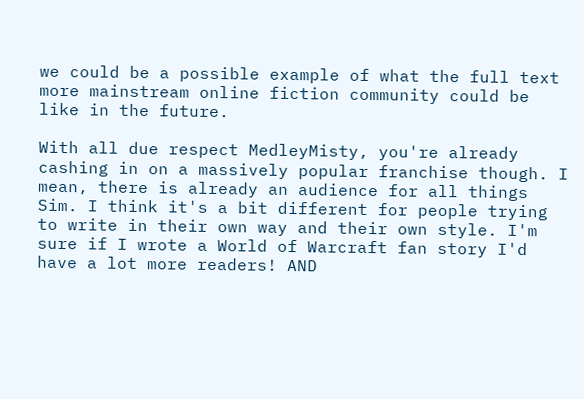we could be a possible example of what the full text more mainstream online fiction community could be like in the future.

With all due respect MedleyMisty, you're already cashing in on a massively popular franchise though. I mean, there is already an audience for all things Sim. I think it's a bit different for people trying to write in their own way and their own style. I'm sure if I wrote a World of Warcraft fan story I'd have a lot more readers! AND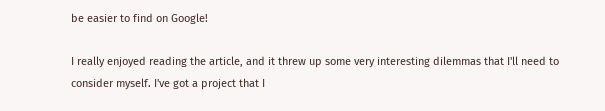be easier to find on Google!

I really enjoyed reading the article, and it threw up some very interesting dilemmas that I'll need to consider myself. I've got a project that I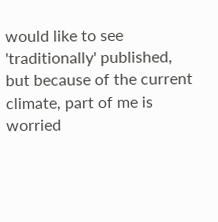would like to see 'traditionally' published, but because of the current climate, part of me is worried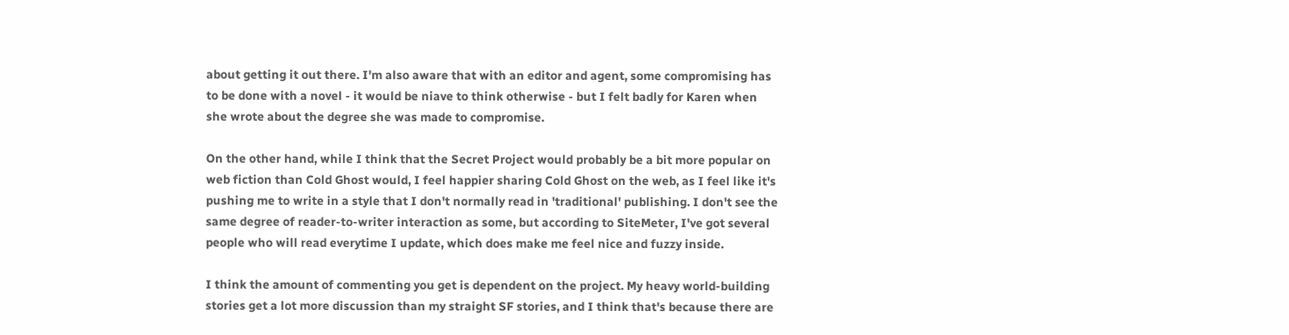about getting it out there. I'm also aware that with an editor and agent, some compromising has to be done with a novel - it would be niave to think otherwise - but I felt badly for Karen when she wrote about the degree she was made to compromise.

On the other hand, while I think that the Secret Project would probably be a bit more popular on web fiction than Cold Ghost would, I feel happier sharing Cold Ghost on the web, as I feel like it's pushing me to write in a style that I don't normally read in 'traditional' publishing. I don't see the same degree of reader-to-writer interaction as some, but according to SiteMeter, I've got several people who will read everytime I update, which does make me feel nice and fuzzy inside.

I think the amount of commenting you get is dependent on the project. My heavy world-building stories get a lot more discussion than my straight SF stories, and I think that's because there are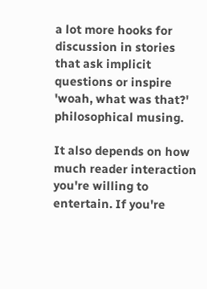a lot more hooks for discussion in stories that ask implicit questions or inspire 'woah, what was that?' philosophical musing.

It also depends on how much reader interaction you're willing to entertain. If you're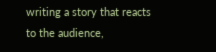writing a story that reacts to the audience,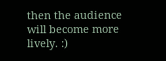then the audience will become more lively. :)